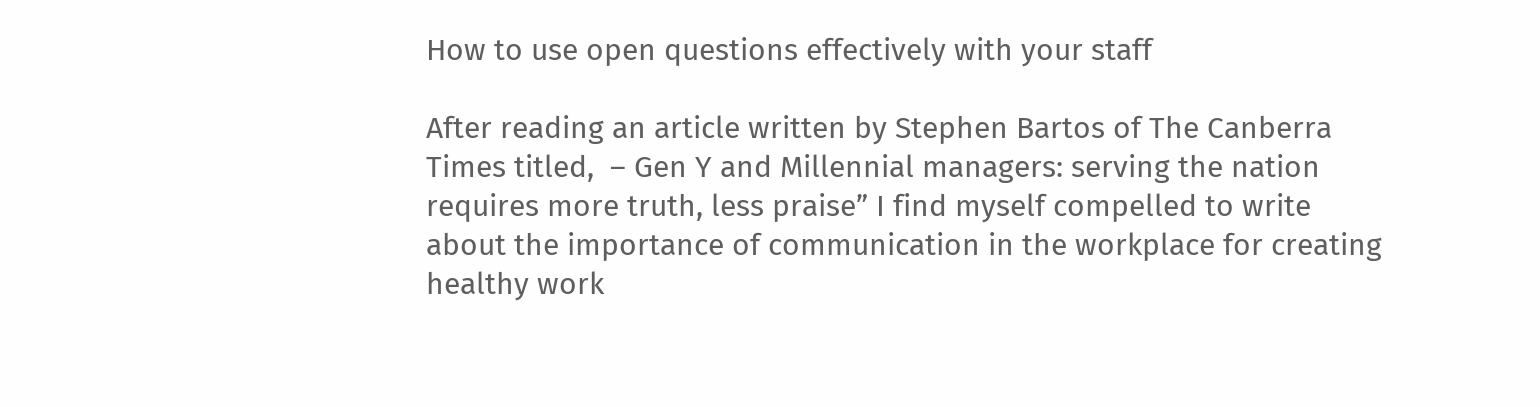How to use open questions effectively with your staff

After reading an article written by Stephen Bartos of The Canberra Times titled,  – Gen Y and Millennial managers: serving the nation requires more truth, less praise” I find myself compelled to write about the importance of communication in the workplace for creating healthy work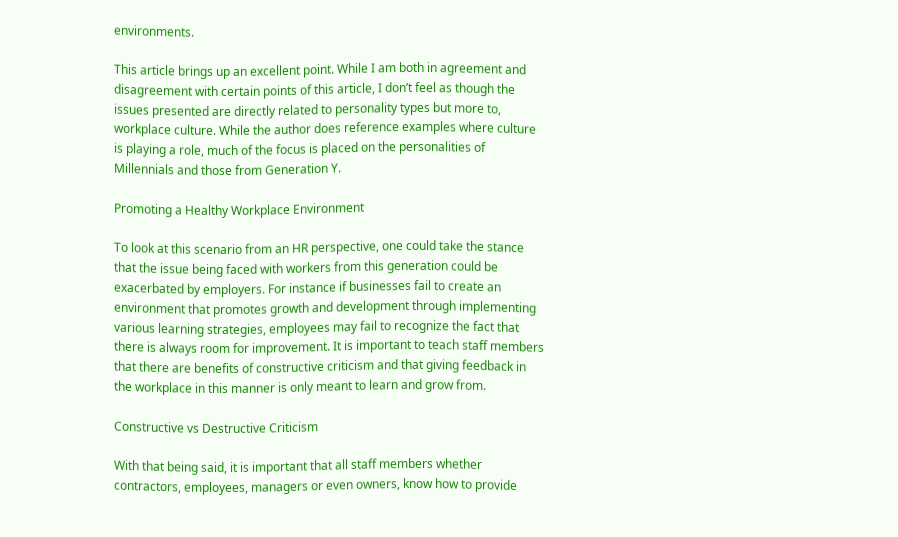environments.

This article brings up an excellent point. While I am both in agreement and disagreement with certain points of this article, I don’t feel as though the issues presented are directly related to personality types but more to, workplace culture. While the author does reference examples where culture is playing a role, much of the focus is placed on the personalities of Millennials and those from Generation Y.

Promoting a Healthy Workplace Environment

To look at this scenario from an HR perspective, one could take the stance that the issue being faced with workers from this generation could be exacerbated by employers. For instance if businesses fail to create an environment that promotes growth and development through implementing various learning strategies, employees may fail to recognize the fact that there is always room for improvement. It is important to teach staff members that there are benefits of constructive criticism and that giving feedback in the workplace in this manner is only meant to learn and grow from.

Constructive vs Destructive Criticism

With that being said, it is important that all staff members whether contractors, employees, managers or even owners, know how to provide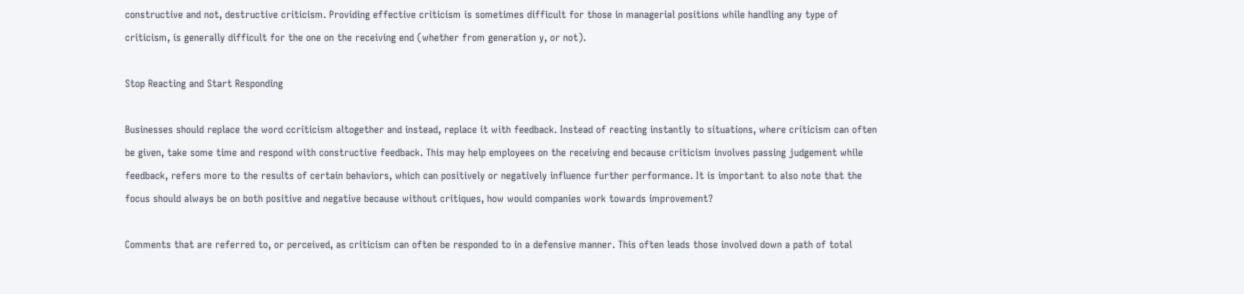constructive and not, destructive criticism. Providing effective criticism is sometimes difficult for those in managerial positions while handling any type of criticism, is generally difficult for the one on the receiving end (whether from generation y, or not).

Stop Reacting and Start Responding

Businesses should replace the word ccriticism altogether and instead, replace it with feedback. Instead of reacting instantly to situations, where criticism can often be given, take some time and respond with constructive feedback. This may help employees on the receiving end because criticism involves passing judgement while feedback, refers more to the results of certain behaviors, which can positively or negatively influence further performance. It is important to also note that the focus should always be on both positive and negative because without critiques, how would companies work towards improvement?

Comments that are referred to, or perceived, as criticism can often be responded to in a defensive manner. This often leads those involved down a path of total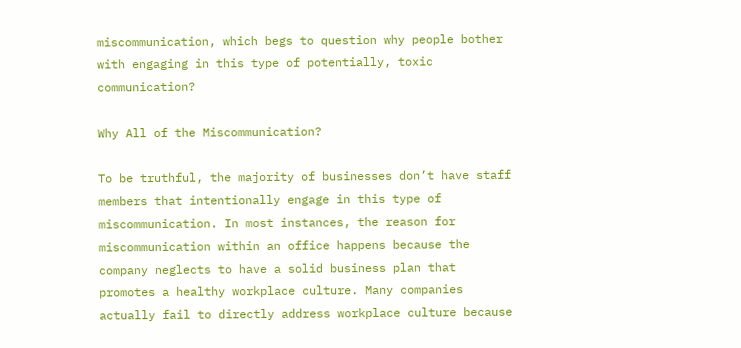miscommunication, which begs to question why people bother with engaging in this type of potentially, toxic communication?

Why All of the Miscommunication?

To be truthful, the majority of businesses don’t have staff members that intentionally engage in this type of miscommunication. In most instances, the reason for miscommunication within an office happens because the company neglects to have a solid business plan that promotes a healthy workplace culture. Many companies actually fail to directly address workplace culture because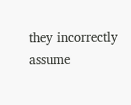they incorrectly assume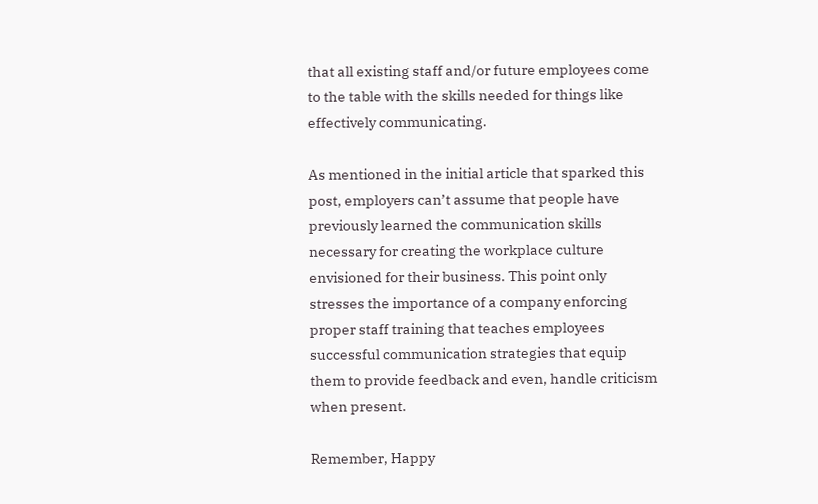that all existing staff and/or future employees come to the table with the skills needed for things like effectively communicating.

As mentioned in the initial article that sparked this post, employers can’t assume that people have previously learned the communication skills necessary for creating the workplace culture envisioned for their business. This point only stresses the importance of a company enforcing proper staff training that teaches employees successful communication strategies that equip them to provide feedback and even, handle criticism when present.

Remember, Happy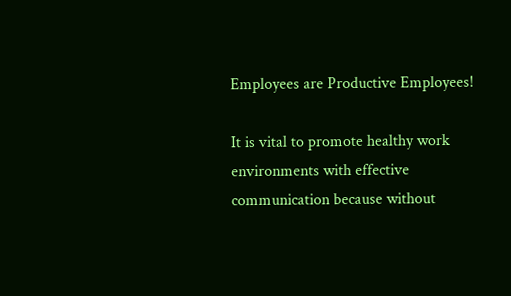Employees are Productive Employees!

It is vital to promote healthy work environments with effective communication because without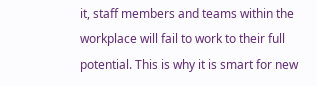it, staff members and teams within the workplace will fail to work to their full potential. This is why it is smart for new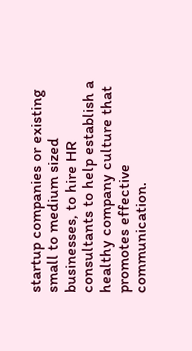startup companies or existing small to medium sized businesses, to hire HR consultants to help establish a healthy company culture that promotes effective communication.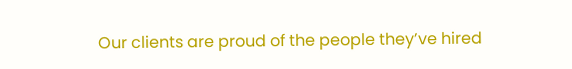Our clients are proud of the people they’ve hired